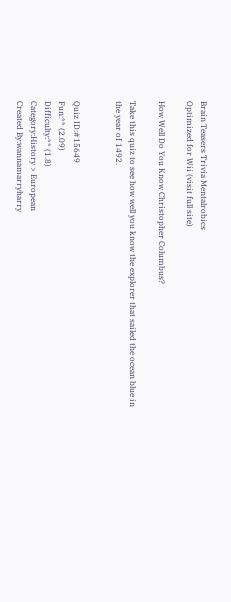Brain Teasers Trivia Mentalrobics
Optimized for Wii (visit full site)

How Well Do You Know Christopher Columbus?

Take this quiz to see how well you know the explorer that sailed the ocean blue in the year of 1492.


Quiz ID:#15649
Fun:** (2.09)
Difficulty:** (1.8)
Category:History > European
Created By:wannamarryharry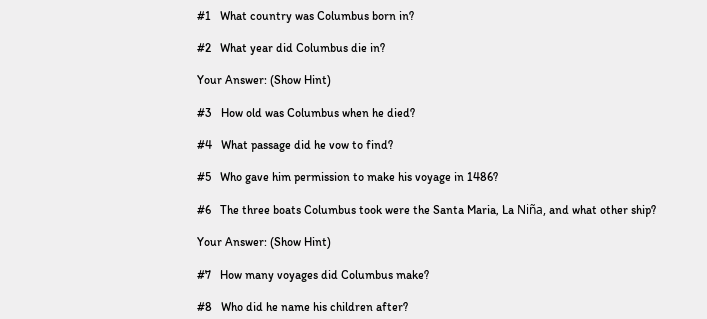#1   What country was Columbus born in?

#2   What year did Columbus die in?

Your Answer: (Show Hint)

#3   How old was Columbus when he died?

#4   What passage did he vow to find?

#5   Who gave him permission to make his voyage in 1486?

#6   The three boats Columbus took were the Santa Maria, La Niña, and what other ship?

Your Answer: (Show Hint)

#7   How many voyages did Columbus make?

#8   Who did he name his children after?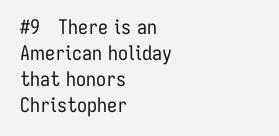#9   There is an American holiday that honors Christopher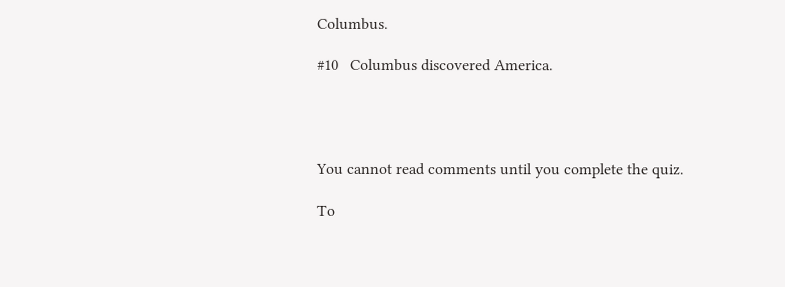Columbus.

#10   Columbus discovered America.




You cannot read comments until you complete the quiz.

To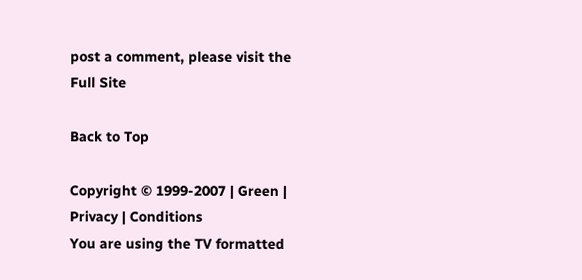post a comment, please visit the Full Site

Back to Top

Copyright © 1999-2007 | Green | Privacy | Conditions
You are using the TV formatted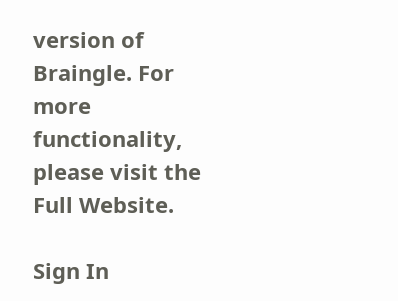version of Braingle. For more functionality, please visit the Full Website.

Sign In